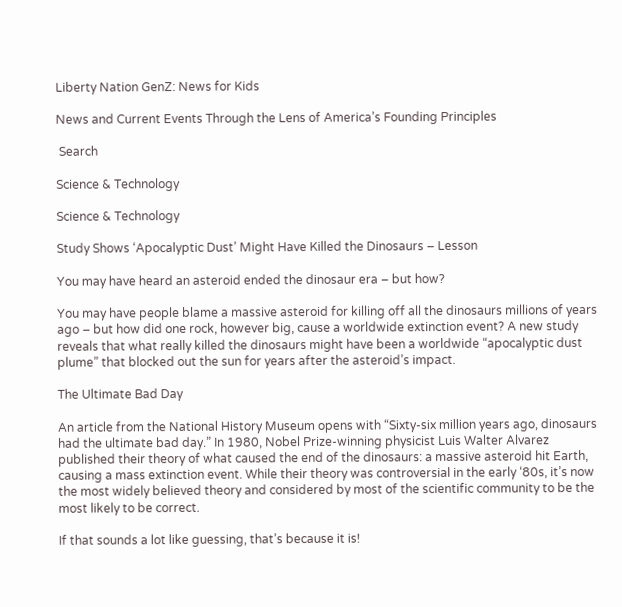Liberty Nation GenZ: News for Kids

News and Current Events Through the Lens of America’s Founding Principles

 Search

Science & Technology

Science & Technology

Study Shows ‘Apocalyptic Dust’ Might Have Killed the Dinosaurs – Lesson

You may have heard an asteroid ended the dinosaur era – but how?

You may have people blame a massive asteroid for killing off all the dinosaurs millions of years ago – but how did one rock, however big, cause a worldwide extinction event? A new study reveals that what really killed the dinosaurs might have been a worldwide “apocalyptic dust plume” that blocked out the sun for years after the asteroid’s impact.

The Ultimate Bad Day

An article from the National History Museum opens with “Sixty-six million years ago, dinosaurs had the ultimate bad day.” In 1980, Nobel Prize-winning physicist Luis Walter Alvarez published their theory of what caused the end of the dinosaurs: a massive asteroid hit Earth, causing a mass extinction event. While their theory was controversial in the early ‘80s, it’s now the most widely believed theory and considered by most of the scientific community to be the most likely to be correct.

If that sounds a lot like guessing, that’s because it is!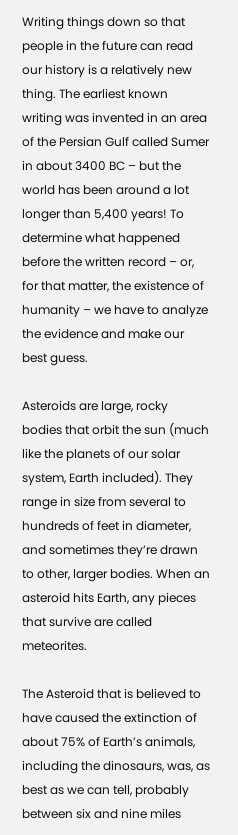Writing things down so that people in the future can read our history is a relatively new thing. The earliest known writing was invented in an area of the Persian Gulf called Sumer in about 3400 BC – but the world has been around a lot longer than 5,400 years! To determine what happened before the written record – or, for that matter, the existence of humanity – we have to analyze the evidence and make our best guess.

Asteroids are large, rocky bodies that orbit the sun (much like the planets of our solar system, Earth included). They range in size from several to hundreds of feet in diameter, and sometimes they’re drawn to other, larger bodies. When an asteroid hits Earth, any pieces that survive are called meteorites.

The Asteroid that is believed to have caused the extinction of about 75% of Earth’s animals, including the dinosaurs, was, as best as we can tell, probably between six and nine miles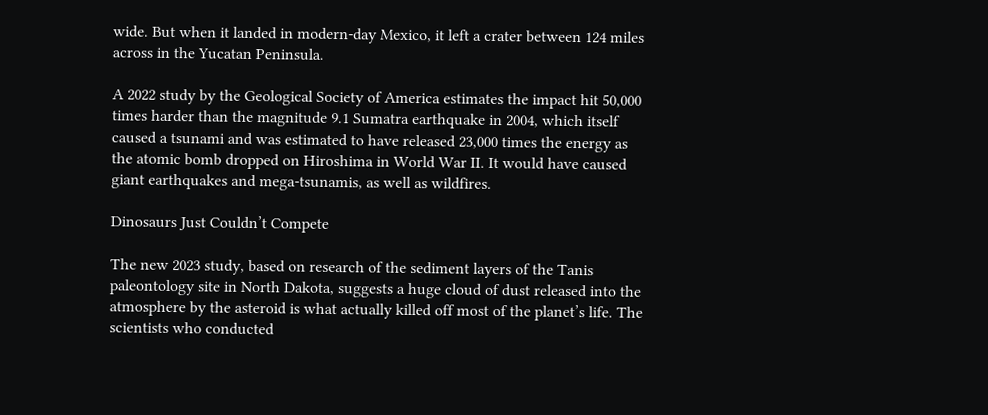wide. But when it landed in modern-day Mexico, it left a crater between 124 miles across in the Yucatan Peninsula.

A 2022 study by the Geological Society of America estimates the impact hit 50,000 times harder than the magnitude 9.1 Sumatra earthquake in 2004, which itself caused a tsunami and was estimated to have released 23,000 times the energy as the atomic bomb dropped on Hiroshima in World War II. It would have caused giant earthquakes and mega-tsunamis, as well as wildfires.

Dinosaurs Just Couldn’t Compete

The new 2023 study, based on research of the sediment layers of the Tanis paleontology site in North Dakota, suggests a huge cloud of dust released into the atmosphere by the asteroid is what actually killed off most of the planet’s life. The scientists who conducted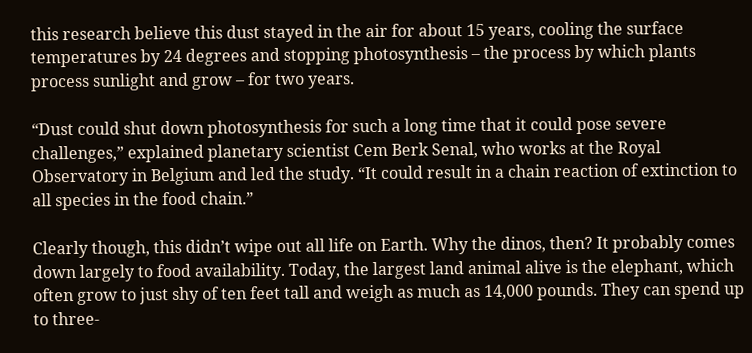this research believe this dust stayed in the air for about 15 years, cooling the surface temperatures by 24 degrees and stopping photosynthesis – the process by which plants process sunlight and grow – for two years.

“Dust could shut down photosynthesis for such a long time that it could pose severe challenges,” explained planetary scientist Cem Berk Senal, who works at the Royal Observatory in Belgium and led the study. “It could result in a chain reaction of extinction to all species in the food chain.”

Clearly though, this didn’t wipe out all life on Earth. Why the dinos, then? It probably comes down largely to food availability. Today, the largest land animal alive is the elephant, which often grow to just shy of ten feet tall and weigh as much as 14,000 pounds. They can spend up to three-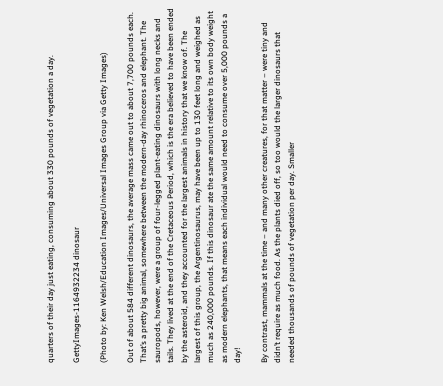quarters of their day just eating, consuming about 330 pounds of vegetation a day.

GettyImages-1164932234 dinosaur

(Photo by: Ken Welsh/Education Images/Universal Images Group via Getty Images)

Out of about 584 different dinosaurs, the average mass came out to about 7,700 pounds each. That’s a pretty big animal, somewhere between the modern-day rhinoceros and elephant. The sauropods, however, were a group of four-legged plant-eating dinosaurs with long necks and tails. They lived at the end of the Cretaceous Period, which is the era believed to have been ended by the asteroid, and they accounted for the largest animals in history that we know of. The largest of this group, the Argentinosaurus, may have been up to 130 feet long and weighed as much as 240,000 pounds. If this dinosaur ate the same amount relative to its own body weight as modern elephants, that means each individual would need to consume over 5,000 pounds a day!

By contrast, mammals at the time – and many other creatures, for that matter – were tiny and didn’t require as much food. As the plants died off, so too would the larger dinosaurs that needed thousands of pounds of vegetation per day. Smaller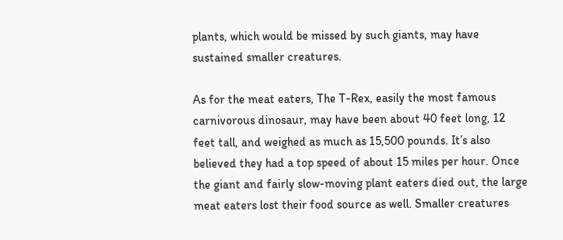plants, which would be missed by such giants, may have sustained smaller creatures.

As for the meat eaters, The T-Rex, easily the most famous carnivorous dinosaur, may have been about 40 feet long, 12 feet tall, and weighed as much as 15,500 pounds. It’s also believed they had a top speed of about 15 miles per hour. Once the giant and fairly slow-moving plant eaters died out, the large meat eaters lost their food source as well. Smaller creatures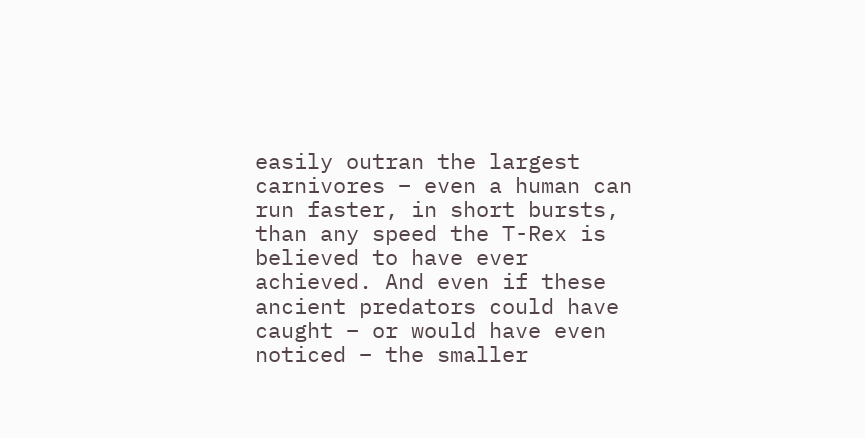easily outran the largest carnivores – even a human can run faster, in short bursts, than any speed the T-Rex is believed to have ever achieved. And even if these ancient predators could have caught – or would have even noticed – the smaller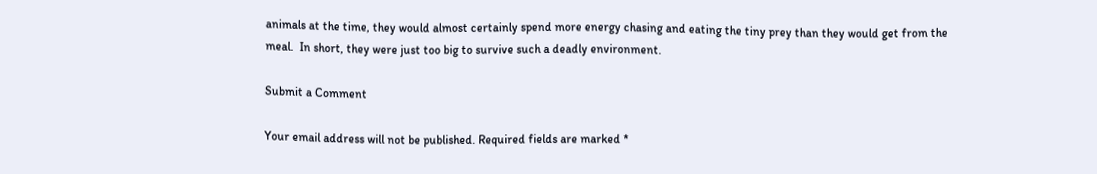animals at the time, they would almost certainly spend more energy chasing and eating the tiny prey than they would get from the meal.  In short, they were just too big to survive such a deadly environment.

Submit a Comment

Your email address will not be published. Required fields are marked *